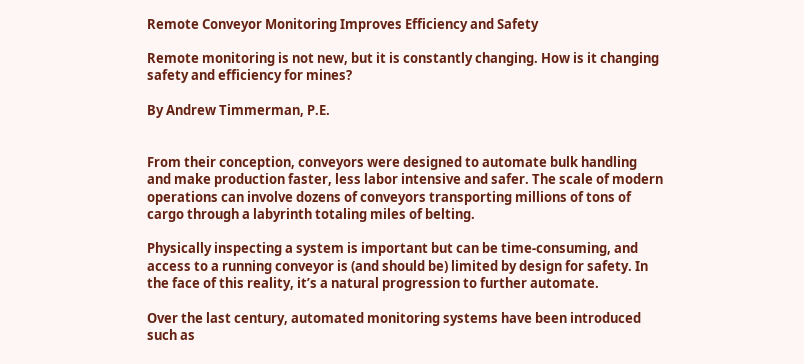Remote Conveyor Monitoring Improves Efficiency and Safety

Remote monitoring is not new, but it is constantly changing. How is it changing safety and efficiency for mines?

By Andrew Timmerman, P.E.


From their conception, conveyors were designed to automate bulk handling and make production faster, less labor intensive and safer. The scale of modern operations can involve dozens of conveyors transporting millions of tons of cargo through a labyrinth totaling miles of belting.

Physically inspecting a system is important but can be time-consuming, and access to a running conveyor is (and should be) limited by design for safety. In the face of this reality, it’s a natural progression to further automate.

Over the last century, automated monitoring systems have been introduced such as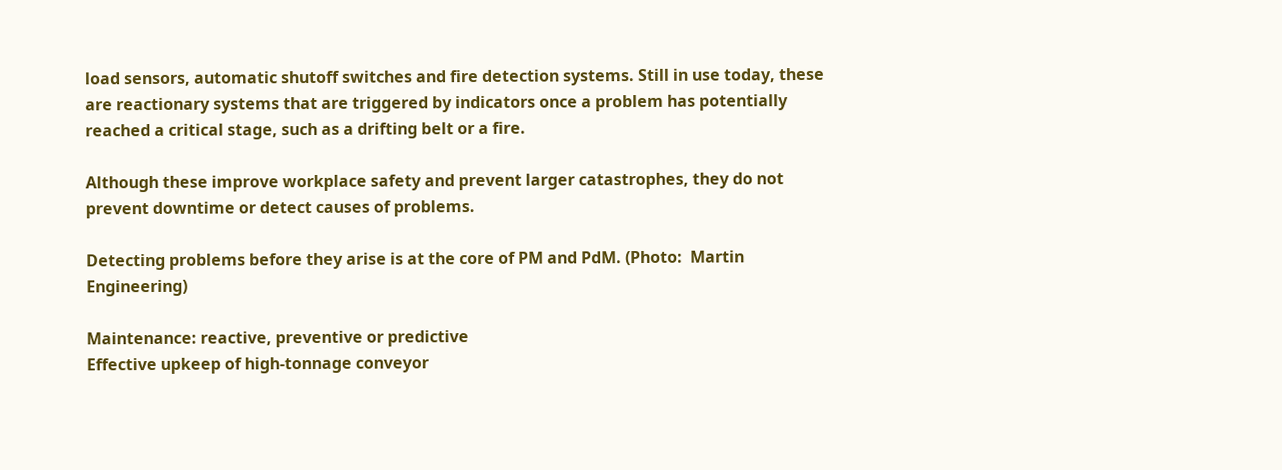load sensors, automatic shutoff switches and fire detection systems. Still in use today, these are reactionary systems that are triggered by indicators once a problem has potentially reached a critical stage, such as a drifting belt or a fire.

Although these improve workplace safety and prevent larger catastrophes, they do not prevent downtime or detect causes of problems.

Detecting problems before they arise is at the core of PM and PdM. (Photo:  Martin Engineering)

Maintenance: reactive, preventive or predictive
Effective upkeep of high-tonnage conveyor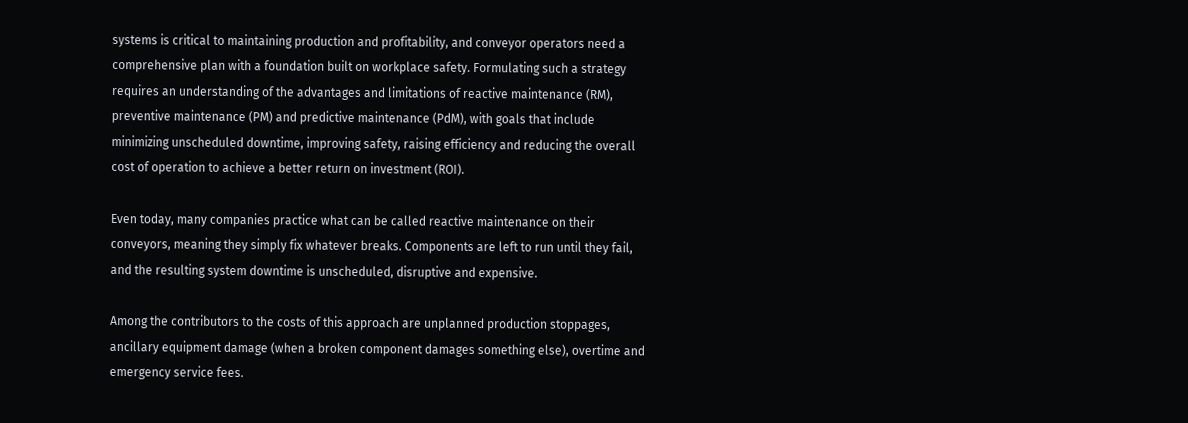systems is critical to maintaining production and profitability, and conveyor operators need a comprehensive plan with a foundation built on workplace safety. Formulating such a strategy requires an understanding of the advantages and limitations of reactive maintenance (RM), preventive maintenance (PM) and predictive maintenance (PdM), with goals that include minimizing unscheduled downtime, improving safety, raising efficiency and reducing the overall cost of operation to achieve a better return on investment (ROI).

Even today, many companies practice what can be called reactive maintenance on their conveyors, meaning they simply fix whatever breaks. Components are left to run until they fail, and the resulting system downtime is unscheduled, disruptive and expensive.

Among the contributors to the costs of this approach are unplanned production stoppages, ancillary equipment damage (when a broken component damages something else), overtime and emergency service fees.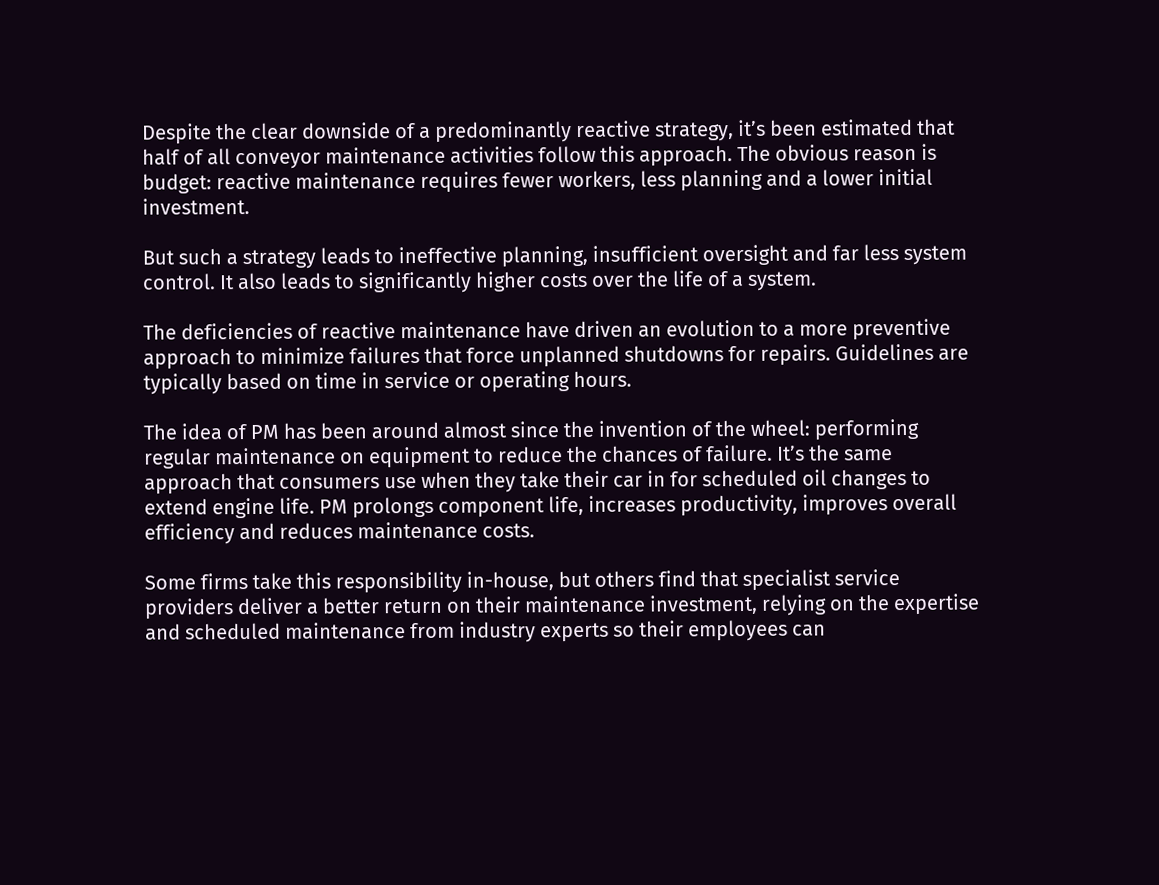Despite the clear downside of a predominantly reactive strategy, it’s been estimated that half of all conveyor maintenance activities follow this approach. The obvious reason is budget: reactive maintenance requires fewer workers, less planning and a lower initial investment.

But such a strategy leads to ineffective planning, insufficient oversight and far less system control. It also leads to significantly higher costs over the life of a system.

The deficiencies of reactive maintenance have driven an evolution to a more preventive approach to minimize failures that force unplanned shutdowns for repairs. Guidelines are typically based on time in service or operating hours.

The idea of PM has been around almost since the invention of the wheel: performing regular maintenance on equipment to reduce the chances of failure. It’s the same approach that consumers use when they take their car in for scheduled oil changes to extend engine life. PM prolongs component life, increases productivity, improves overall efficiency and reduces maintenance costs.

Some firms take this responsibility in-house, but others find that specialist service providers deliver a better return on their maintenance investment, relying on the expertise and scheduled maintenance from industry experts so their employees can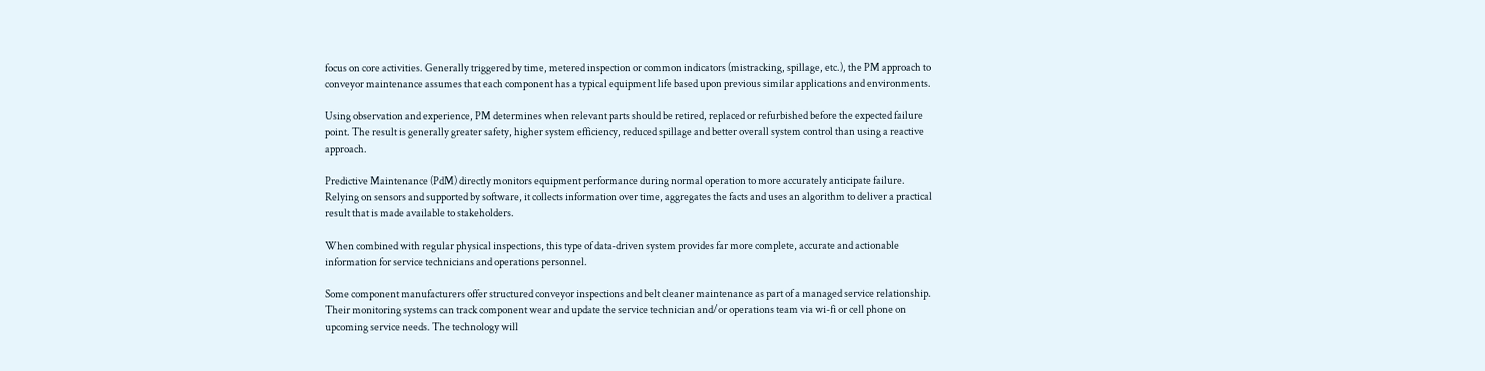focus on core activities. Generally triggered by time, metered inspection or common indicators (mistracking, spillage, etc.), the PM approach to conveyor maintenance assumes that each component has a typical equipment life based upon previous similar applications and environments.

Using observation and experience, PM determines when relevant parts should be retired, replaced or refurbished before the expected failure point. The result is generally greater safety, higher system efficiency, reduced spillage and better overall system control than using a reactive approach.

Predictive Maintenance (PdM) directly monitors equipment performance during normal operation to more accurately anticipate failure. Relying on sensors and supported by software, it collects information over time, aggregates the facts and uses an algorithm to deliver a practical result that is made available to stakeholders.

When combined with regular physical inspections, this type of data-driven system provides far more complete, accurate and actionable information for service technicians and operations personnel.

Some component manufacturers offer structured conveyor inspections and belt cleaner maintenance as part of a managed service relationship. Their monitoring systems can track component wear and update the service technician and/or operations team via wi-fi or cell phone on upcoming service needs. The technology will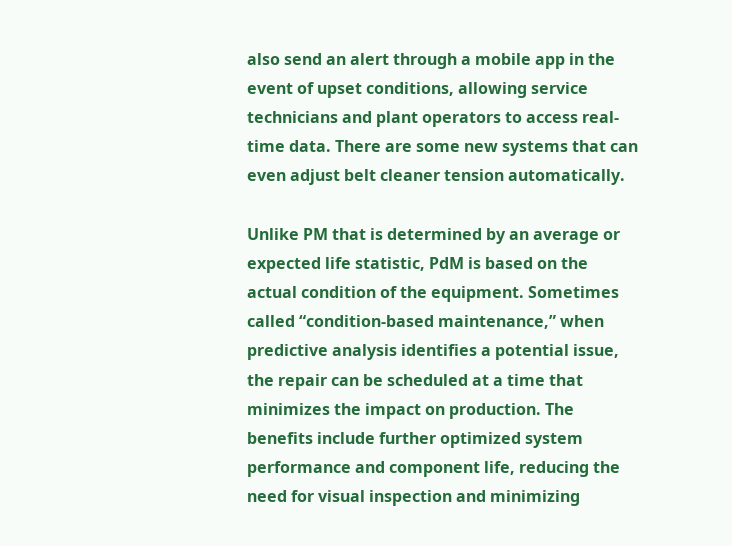also send an alert through a mobile app in the event of upset conditions, allowing service technicians and plant operators to access real-time data. There are some new systems that can even adjust belt cleaner tension automatically.

Unlike PM that is determined by an average or expected life statistic, PdM is based on the actual condition of the equipment. Sometimes called “condition-based maintenance,” when predictive analysis identifies a potential issue, the repair can be scheduled at a time that minimizes the impact on production. The benefits include further optimized system performance and component life, reducing the need for visual inspection and minimizing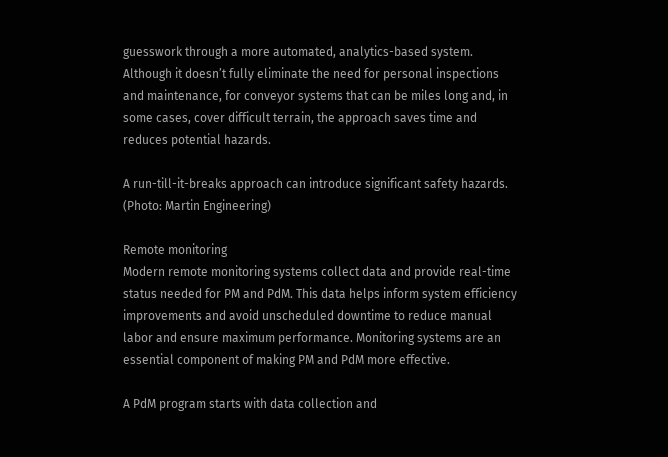guesswork through a more automated, analytics-based system. Although it doesn’t fully eliminate the need for personal inspections and maintenance, for conveyor systems that can be miles long and, in some cases, cover difficult terrain, the approach saves time and reduces potential hazards.

A run-till-it-breaks approach can introduce significant safety hazards. (Photo: Martin Engineering)

Remote monitoring
Modern remote monitoring systems collect data and provide real-time status needed for PM and PdM. This data helps inform system efficiency improvements and avoid unscheduled downtime to reduce manual labor and ensure maximum performance. Monitoring systems are an essential component of making PM and PdM more effective.

A PdM program starts with data collection and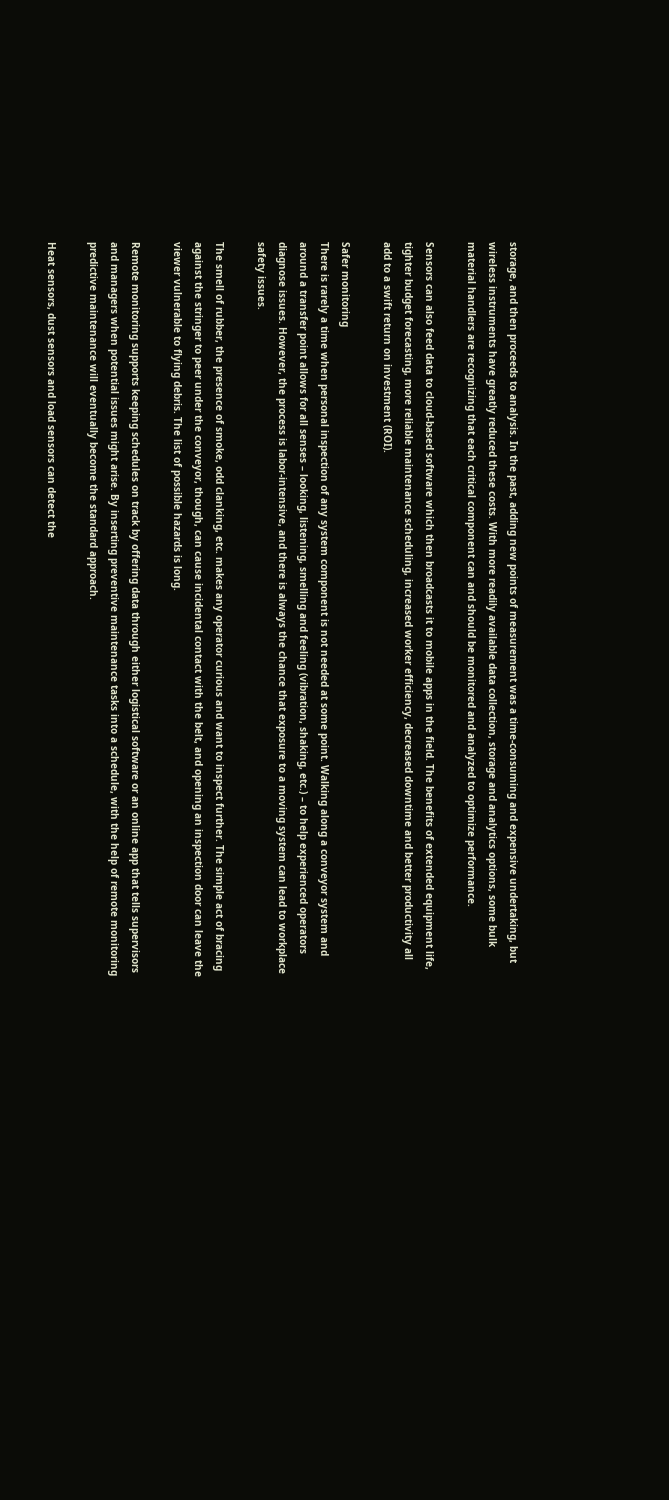storage, and then proceeds to analysis. In the past, adding new points of measurement was a time-consuming and expensive undertaking, but wireless instruments have greatly reduced these costs. With more readily available data collection, storage and analytics options, some bulk material handlers are recognizing that each critical component can and should be monitored and analyzed to optimize performance.

Sensors can also feed data to cloud-based software which then broadcasts it to mobile apps in the field. The benefits of extended equipment life, tighter budget forecasting, more reliable maintenance scheduling, increased worker efficiency, decreased downtime and better productivity all add to a swift return on investment (ROI).

Safer monitoring
There is rarely a time when personal inspection of any system component is not needed at some point. Walking along a conveyor system and around a transfer point allows for all senses – looking, listening, smelling and feeling (vibration, shaking, etc.) – to help experienced operators diagnose issues. However, the process is labor-intensive, and there is always the chance that exposure to a moving system can lead to workplace safety issues.

The smell of rubber, the presence of smoke, odd clanking, etc. makes any operator curious and want to inspect further. The simple act of bracing against the stringer to peer under the conveyor, though, can cause incidental contact with the belt, and opening an inspection door can leave the viewer vulnerable to flying debris. The list of possible hazards is long.

Remote monitoring supports keeping schedules on track by offering data through either logistical software or an online app that tells supervisors and managers when potential issues might arise. By inserting preventive maintenance tasks into a schedule, with the help of remote monitoring predictive maintenance will eventually become the standard approach.

Heat sensors, dust sensors and load sensors can detect the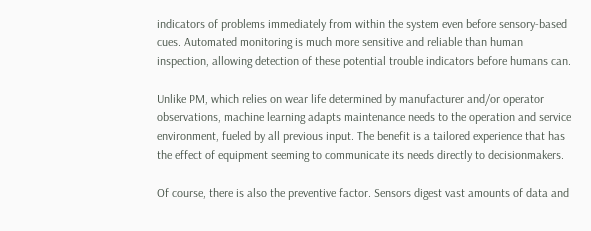indicators of problems immediately from within the system even before sensory-based cues. Automated monitoring is much more sensitive and reliable than human inspection, allowing detection of these potential trouble indicators before humans can.

Unlike PM, which relies on wear life determined by manufacturer and/or operator observations, machine learning adapts maintenance needs to the operation and service environment, fueled by all previous input. The benefit is a tailored experience that has the effect of equipment seeming to communicate its needs directly to decisionmakers.

Of course, there is also the preventive factor. Sensors digest vast amounts of data and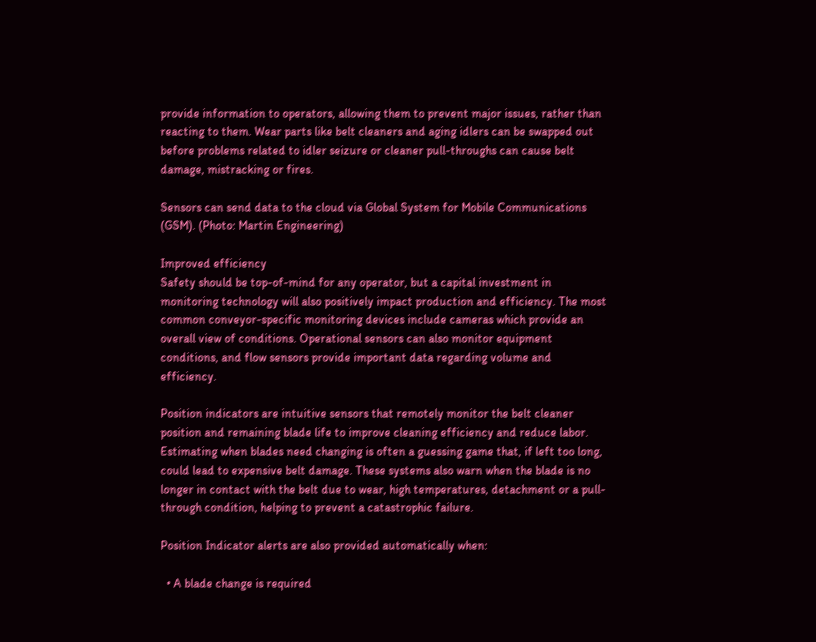provide information to operators, allowing them to prevent major issues, rather than reacting to them. Wear parts like belt cleaners and aging idlers can be swapped out before problems related to idler seizure or cleaner pull-throughs can cause belt damage, mistracking or fires.

Sensors can send data to the cloud via Global System for Mobile Communications (GSM). (Photo: Martin Engineering)

Improved efficiency
Safety should be top-of-mind for any operator, but a capital investment in monitoring technology will also positively impact production and efficiency. The most common conveyor-specific monitoring devices include cameras which provide an overall view of conditions. Operational sensors can also monitor equipment conditions, and flow sensors provide important data regarding volume and efficiency.

Position indicators are intuitive sensors that remotely monitor the belt cleaner position and remaining blade life to improve cleaning efficiency and reduce labor. Estimating when blades need changing is often a guessing game that, if left too long, could lead to expensive belt damage. These systems also warn when the blade is no longer in contact with the belt due to wear, high temperatures, detachment or a pull-through condition, helping to prevent a catastrophic failure.

Position Indicator alerts are also provided automatically when:

  • A blade change is required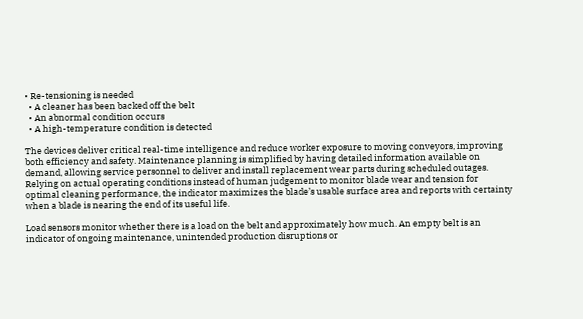• Re-tensioning is needed
  • A cleaner has been backed off the belt
  • An abnormal condition occurs
  • A high-temperature condition is detected

The devices deliver critical real-time intelligence and reduce worker exposure to moving conveyors, improving both efficiency and safety. Maintenance planning is simplified by having detailed information available on demand, allowing service personnel to deliver and install replacement wear parts during scheduled outages. Relying on actual operating conditions instead of human judgement to monitor blade wear and tension for optimal cleaning performance, the indicator maximizes the blade’s usable surface area and reports with certainty when a blade is nearing the end of its useful life.

Load sensors monitor whether there is a load on the belt and approximately how much. An empty belt is an indicator of ongoing maintenance, unintended production disruptions or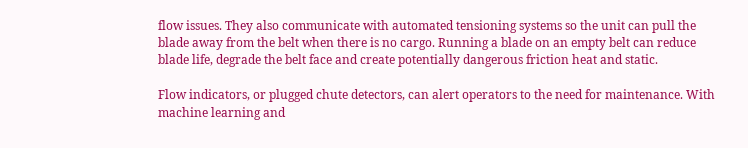flow issues. They also communicate with automated tensioning systems so the unit can pull the blade away from the belt when there is no cargo. Running a blade on an empty belt can reduce blade life, degrade the belt face and create potentially dangerous friction heat and static.

Flow indicators, or plugged chute detectors, can alert operators to the need for maintenance. With machine learning and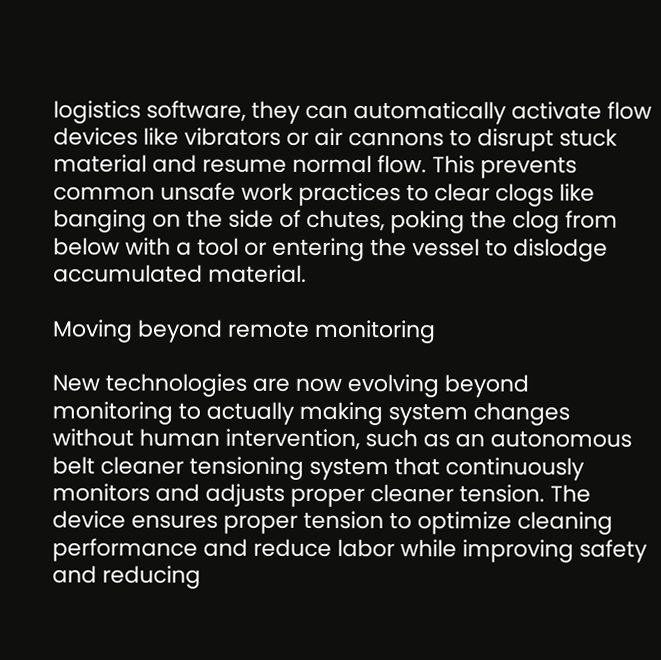logistics software, they can automatically activate flow devices like vibrators or air cannons to disrupt stuck material and resume normal flow. This prevents common unsafe work practices to clear clogs like banging on the side of chutes, poking the clog from below with a tool or entering the vessel to dislodge accumulated material.

Moving beyond remote monitoring

New technologies are now evolving beyond monitoring to actually making system changes without human intervention, such as an autonomous belt cleaner tensioning system that continuously monitors and adjusts proper cleaner tension. The device ensures proper tension to optimize cleaning performance and reduce labor while improving safety and reducing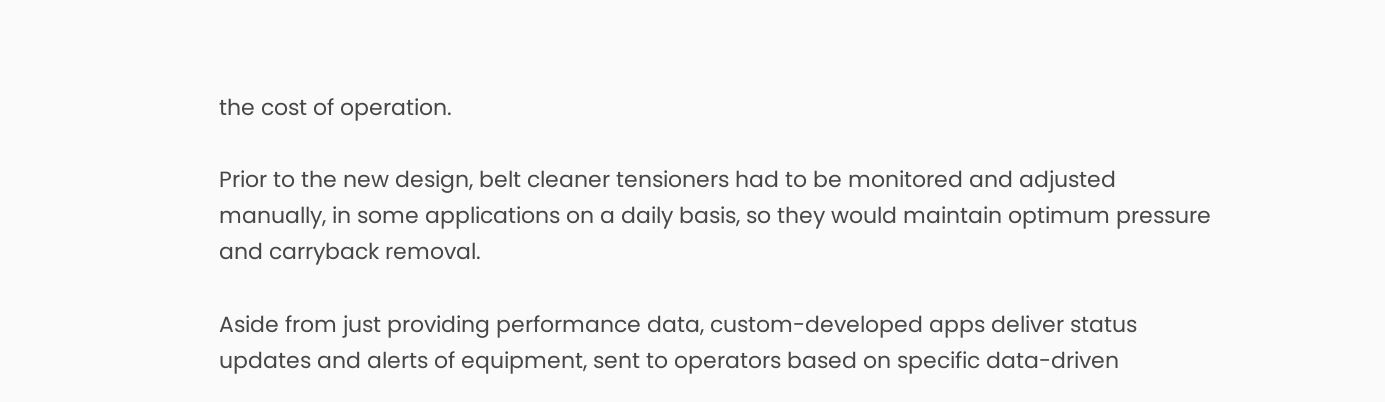the cost of operation.

Prior to the new design, belt cleaner tensioners had to be monitored and adjusted manually, in some applications on a daily basis, so they would maintain optimum pressure and carryback removal.

Aside from just providing performance data, custom-developed apps deliver status updates and alerts of equipment, sent to operators based on specific data-driven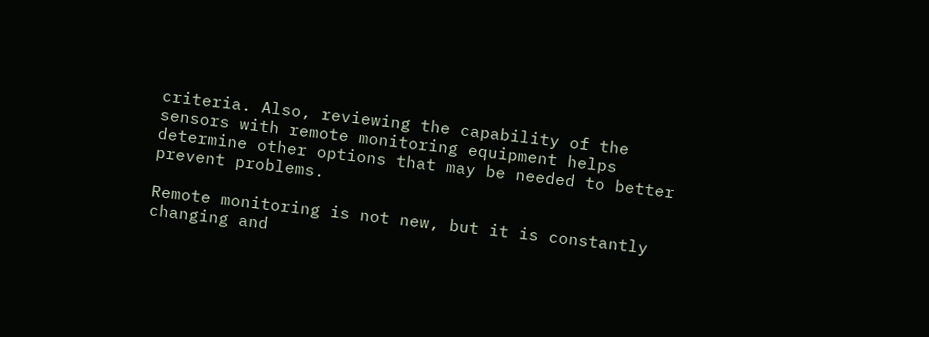criteria. Also, reviewing the capability of the sensors with remote monitoring equipment helps determine other options that may be needed to better prevent problems.

Remote monitoring is not new, but it is constantly changing and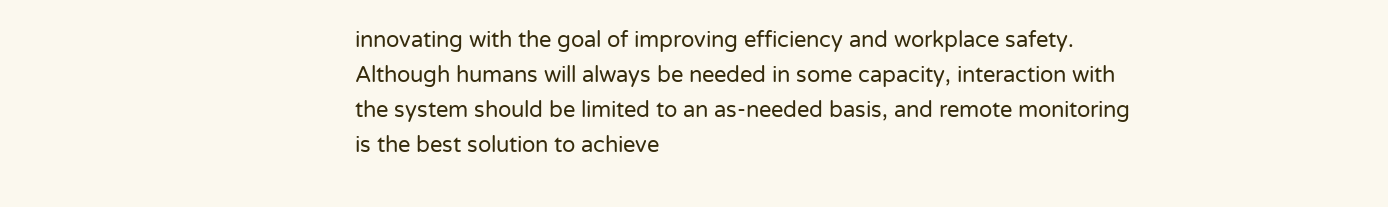innovating with the goal of improving efficiency and workplace safety. Although humans will always be needed in some capacity, interaction with the system should be limited to an as-needed basis, and remote monitoring is the best solution to achieve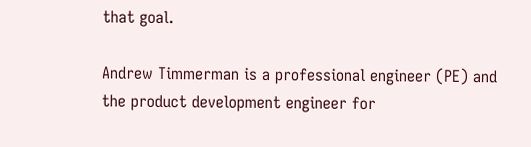that goal.

Andrew Timmerman is a professional engineer (PE) and the product development engineer for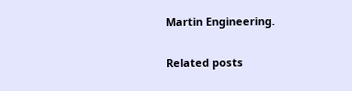Martin Engineering.

Related posts